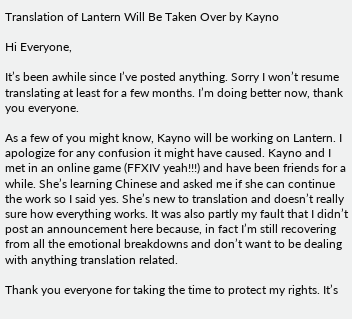Translation of Lantern Will Be Taken Over by Kayno

Hi Everyone,

It’s been awhile since I’ve posted anything. Sorry I won’t resume translating at least for a few months. I’m doing better now, thank you everyone.

As a few of you might know, Kayno will be working on Lantern. I apologize for any confusion it might have caused. Kayno and I met in an online game (FFXIV yeah!!!) and have been friends for a while. She’s learning Chinese and asked me if she can continue the work so I said yes. She’s new to translation and doesn’t really sure how everything works. It was also partly my fault that I didn’t post an announcement here because, in fact I’m still recovering from all the emotional breakdowns and don’t want to be dealing with anything translation related.

Thank you everyone for taking the time to protect my rights. It’s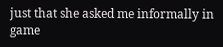just that she asked me informally in game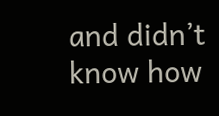and didn’t know how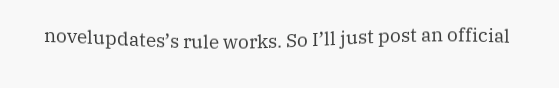novelupdates’s rule works. So I’ll just post an official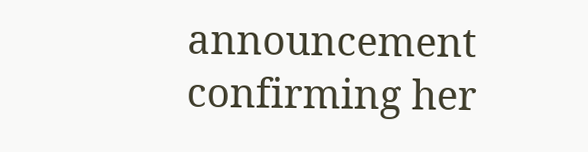announcement confirming her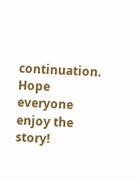continuation. Hope everyone enjoy the story!